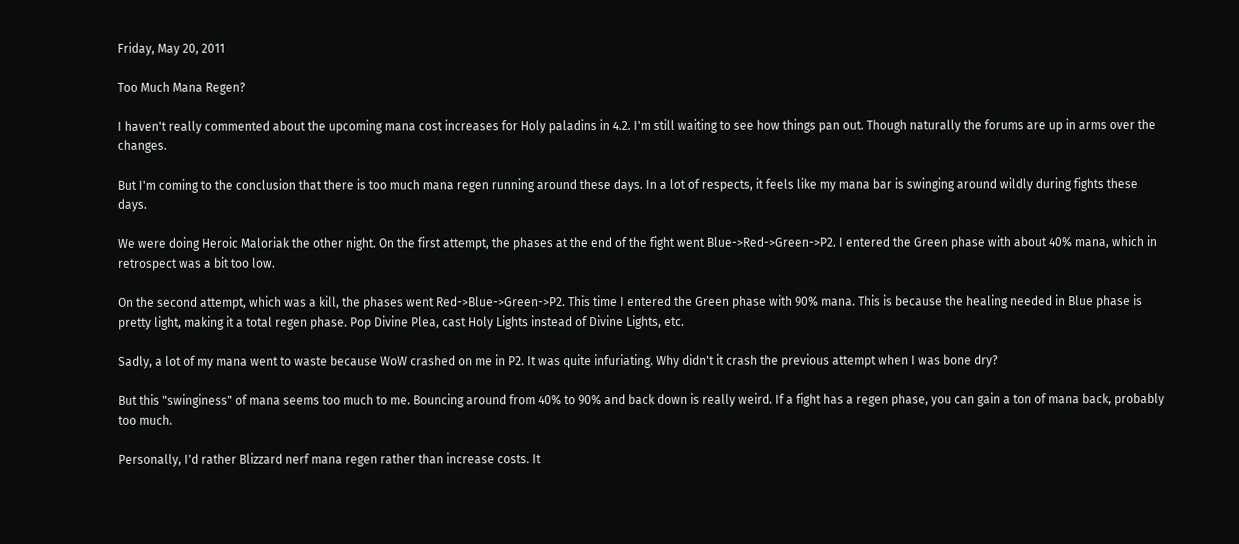Friday, May 20, 2011

Too Much Mana Regen?

I haven't really commented about the upcoming mana cost increases for Holy paladins in 4.2. I'm still waiting to see how things pan out. Though naturally the forums are up in arms over the changes.

But I'm coming to the conclusion that there is too much mana regen running around these days. In a lot of respects, it feels like my mana bar is swinging around wildly during fights these days.

We were doing Heroic Maloriak the other night. On the first attempt, the phases at the end of the fight went Blue->Red->Green->P2. I entered the Green phase with about 40% mana, which in retrospect was a bit too low.

On the second attempt, which was a kill, the phases went Red->Blue->Green->P2. This time I entered the Green phase with 90% mana. This is because the healing needed in Blue phase is pretty light, making it a total regen phase. Pop Divine Plea, cast Holy Lights instead of Divine Lights, etc.

Sadly, a lot of my mana went to waste because WoW crashed on me in P2. It was quite infuriating. Why didn't it crash the previous attempt when I was bone dry?

But this "swinginess" of mana seems too much to me. Bouncing around from 40% to 90% and back down is really weird. If a fight has a regen phase, you can gain a ton of mana back, probably too much.

Personally, I'd rather Blizzard nerf mana regen rather than increase costs. It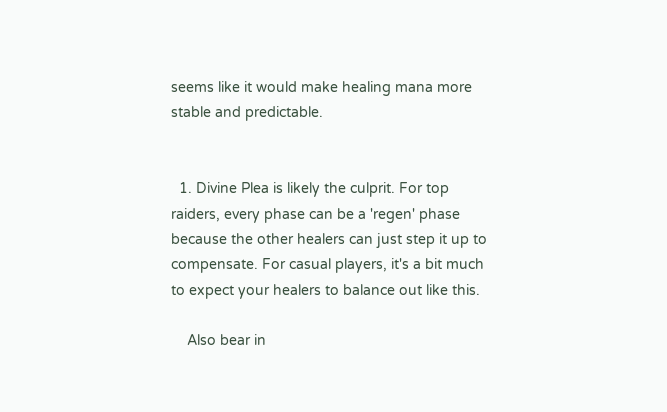seems like it would make healing mana more stable and predictable.


  1. Divine Plea is likely the culprit. For top raiders, every phase can be a 'regen' phase because the other healers can just step it up to compensate. For casual players, it's a bit much to expect your healers to balance out like this.

    Also bear in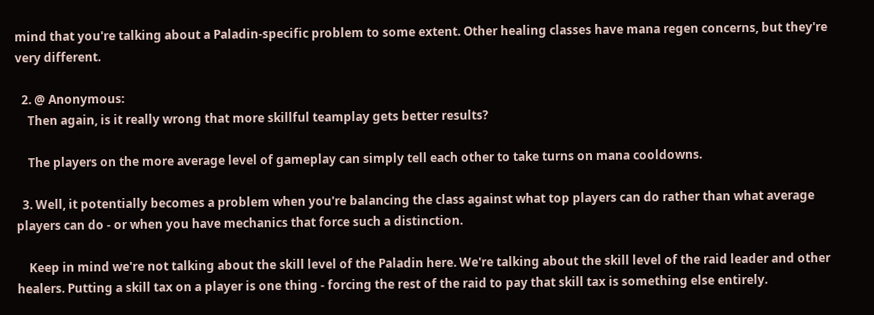mind that you're talking about a Paladin-specific problem to some extent. Other healing classes have mana regen concerns, but they're very different.

  2. @ Anonymous:
    Then again, is it really wrong that more skillful teamplay gets better results?

    The players on the more average level of gameplay can simply tell each other to take turns on mana cooldowns.

  3. Well, it potentially becomes a problem when you're balancing the class against what top players can do rather than what average players can do - or when you have mechanics that force such a distinction.

    Keep in mind we're not talking about the skill level of the Paladin here. We're talking about the skill level of the raid leader and other healers. Putting a skill tax on a player is one thing - forcing the rest of the raid to pay that skill tax is something else entirely.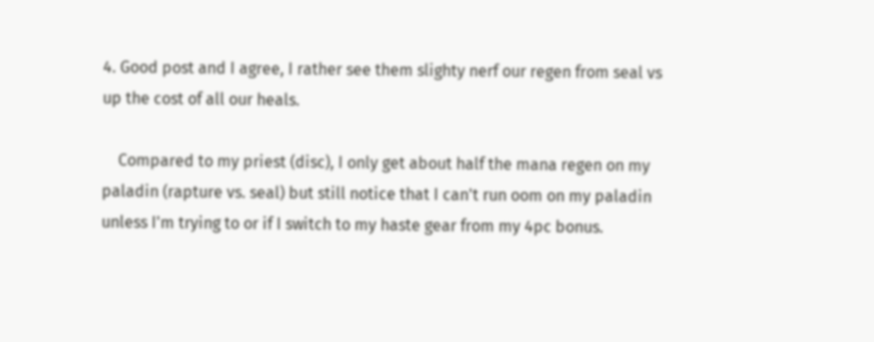4. Good post and I agree, I rather see them slighty nerf our regen from seal vs up the cost of all our heals.

    Compared to my priest (disc), I only get about half the mana regen on my paladin (rapture vs. seal) but still notice that I can't run oom on my paladin unless I'm trying to or if I switch to my haste gear from my 4pc bonus.